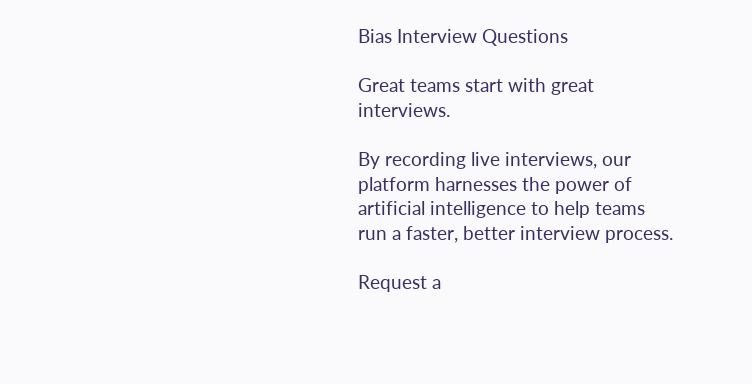Bias Interview Questions

Great teams start with great interviews.

By recording live interviews, our platform harnesses the power of artificial intelligence to help teams run a faster, better interview process.

Request a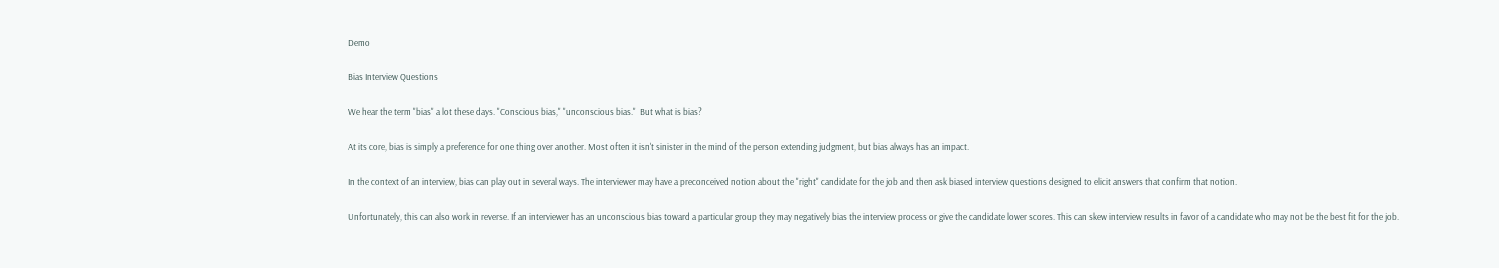Demo

Bias Interview Questions

We hear the term "bias" a lot these days. "Conscious bias," "unconscious bias."  But what is bias?

At its core, bias is simply a preference for one thing over another. Most often it isn't sinister in the mind of the person extending judgment, but bias always has an impact.

In the context of an interview, bias can play out in several ways. The interviewer may have a preconceived notion about the "right" candidate for the job and then ask biased interview questions designed to elicit answers that confirm that notion.

Unfortunately, this can also work in reverse. If an interviewer has an unconscious bias toward a particular group they may negatively bias the interview process or give the candidate lower scores. This can skew interview results in favor of a candidate who may not be the best fit for the job.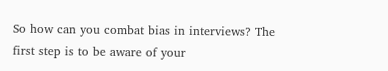So how can you combat bias in interviews? The first step is to be aware of your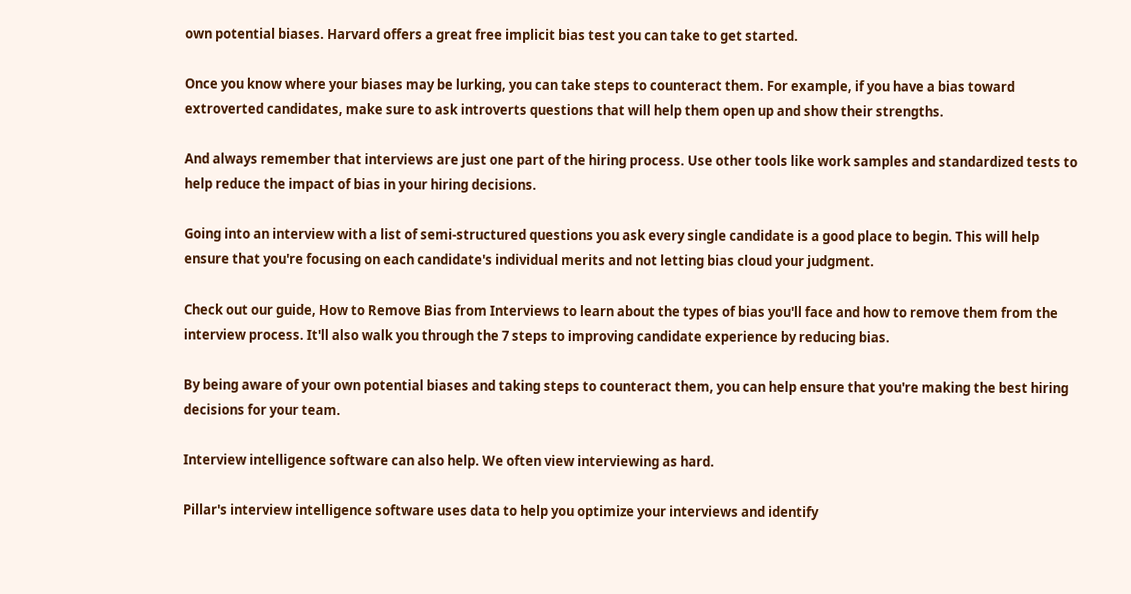own potential biases. Harvard offers a great free implicit bias test you can take to get started.

Once you know where your biases may be lurking, you can take steps to counteract them. For example, if you have a bias toward extroverted candidates, make sure to ask introverts questions that will help them open up and show their strengths.

And always remember that interviews are just one part of the hiring process. Use other tools like work samples and standardized tests to help reduce the impact of bias in your hiring decisions.

Going into an interview with a list of semi-structured questions you ask every single candidate is a good place to begin. This will help ensure that you're focusing on each candidate's individual merits and not letting bias cloud your judgment.

Check out our guide, How to Remove Bias from Interviews to learn about the types of bias you'll face and how to remove them from the interview process. It'll also walk you through the 7 steps to improving candidate experience by reducing bias.

By being aware of your own potential biases and taking steps to counteract them, you can help ensure that you're making the best hiring decisions for your team.

Interview intelligence software can also help. We often view interviewing as hard.

Pillar's interview intelligence software uses data to help you optimize your interviews and identify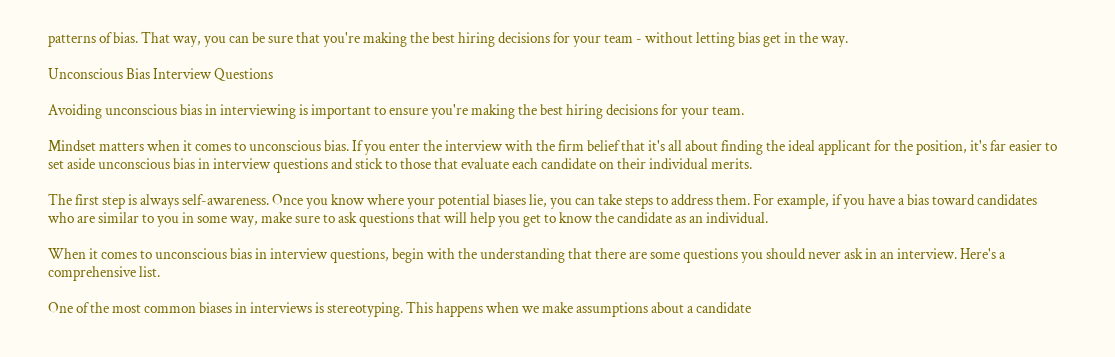patterns of bias. That way, you can be sure that you're making the best hiring decisions for your team - without letting bias get in the way.

Unconscious Bias Interview Questions

Avoiding unconscious bias in interviewing is important to ensure you're making the best hiring decisions for your team.

Mindset matters when it comes to unconscious bias. If you enter the interview with the firm belief that it's all about finding the ideal applicant for the position, it's far easier to set aside unconscious bias in interview questions and stick to those that evaluate each candidate on their individual merits.

The first step is always self-awareness. Once you know where your potential biases lie, you can take steps to address them. For example, if you have a bias toward candidates who are similar to you in some way, make sure to ask questions that will help you get to know the candidate as an individual.

When it comes to unconscious bias in interview questions, begin with the understanding that there are some questions you should never ask in an interview. Here's a comprehensive list.

One of the most common biases in interviews is stereotyping. This happens when we make assumptions about a candidate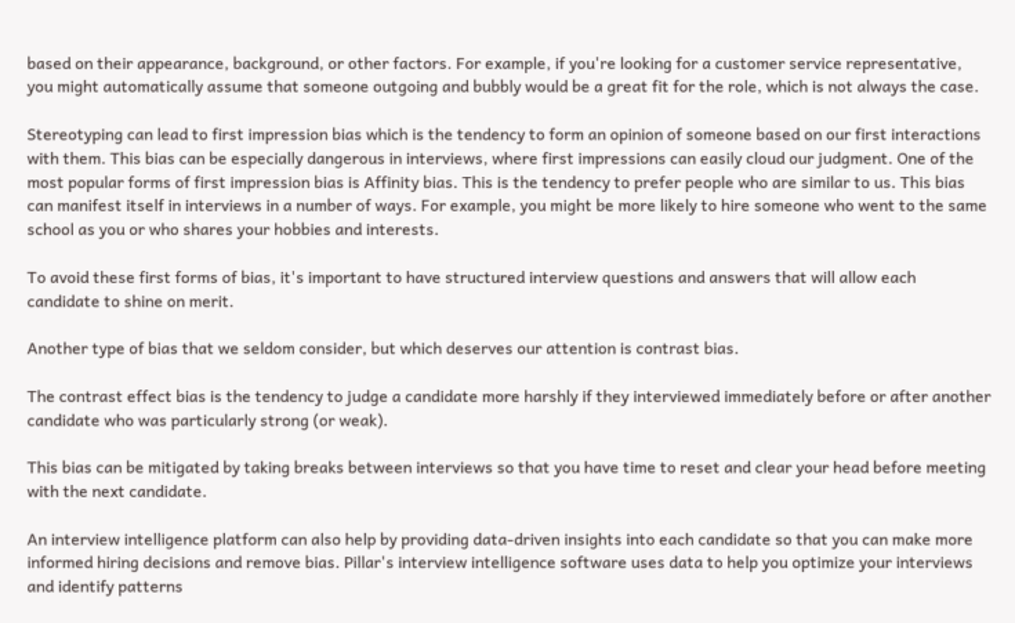based on their appearance, background, or other factors. For example, if you're looking for a customer service representative, you might automatically assume that someone outgoing and bubbly would be a great fit for the role, which is not always the case.

Stereotyping can lead to first impression bias which is the tendency to form an opinion of someone based on our first interactions with them. This bias can be especially dangerous in interviews, where first impressions can easily cloud our judgment. One of the most popular forms of first impression bias is Affinity bias. This is the tendency to prefer people who are similar to us. This bias can manifest itself in interviews in a number of ways. For example, you might be more likely to hire someone who went to the same school as you or who shares your hobbies and interests.

To avoid these first forms of bias, it's important to have structured interview questions and answers that will allow each candidate to shine on merit.

Another type of bias that we seldom consider, but which deserves our attention is contrast bias.

The contrast effect bias is the tendency to judge a candidate more harshly if they interviewed immediately before or after another candidate who was particularly strong (or weak).

This bias can be mitigated by taking breaks between interviews so that you have time to reset and clear your head before meeting with the next candidate.

An interview intelligence platform can also help by providing data-driven insights into each candidate so that you can make more informed hiring decisions and remove bias. Pillar's interview intelligence software uses data to help you optimize your interviews and identify patterns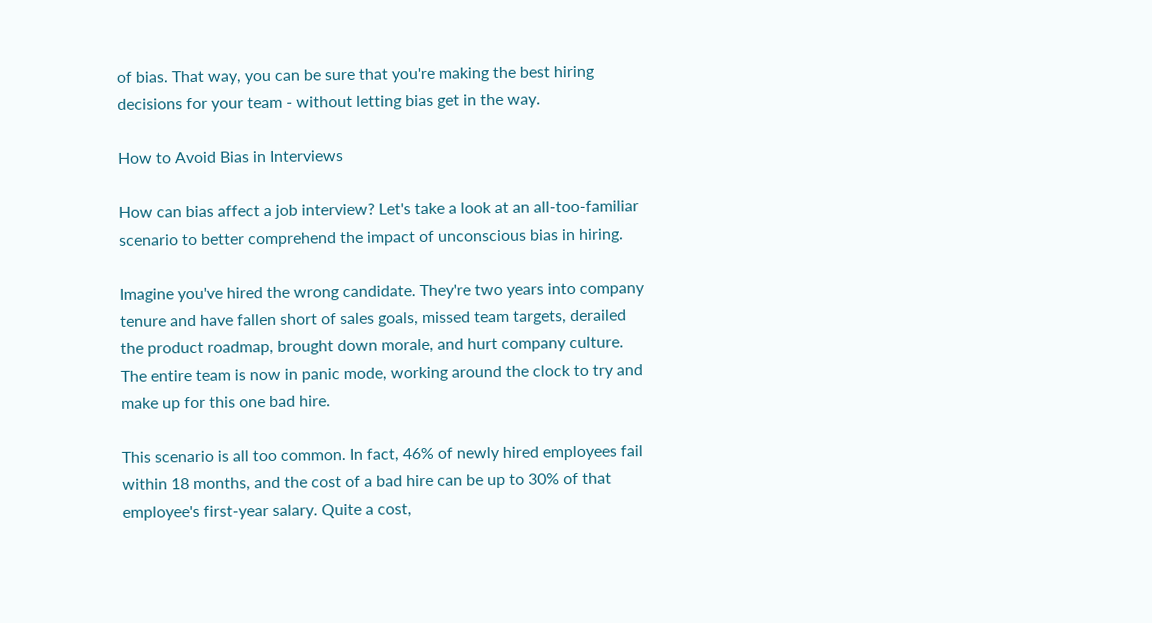of bias. That way, you can be sure that you're making the best hiring decisions for your team - without letting bias get in the way.

How to Avoid Bias in Interviews

How can bias affect a job interview? Let's take a look at an all-too-familiar scenario to better comprehend the impact of unconscious bias in hiring.

Imagine you've hired the wrong candidate. They're two years into company tenure and have fallen short of sales goals, missed team targets, derailed the product roadmap, brought down morale, and hurt company culture. The entire team is now in panic mode, working around the clock to try and make up for this one bad hire.

This scenario is all too common. In fact, 46% of newly hired employees fail within 18 months, and the cost of a bad hire can be up to 30% of that employee's first-year salary. Quite a cost,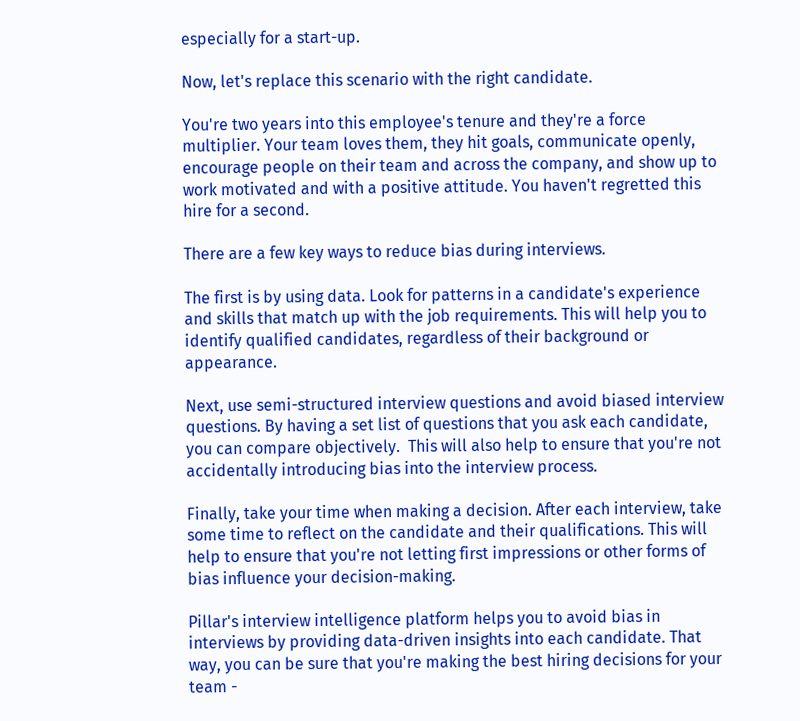especially for a start-up.

Now, let's replace this scenario with the right candidate.

You're two years into this employee's tenure and they're a force multiplier. Your team loves them, they hit goals, communicate openly, encourage people on their team and across the company, and show up to work motivated and with a positive attitude. You haven't regretted this hire for a second.

There are a few key ways to reduce bias during interviews.

The first is by using data. Look for patterns in a candidate's experience and skills that match up with the job requirements. This will help you to identify qualified candidates, regardless of their background or appearance.

Next, use semi-structured interview questions and avoid biased interview questions. By having a set list of questions that you ask each candidate, you can compare objectively.  This will also help to ensure that you're not accidentally introducing bias into the interview process.

Finally, take your time when making a decision. After each interview, take some time to reflect on the candidate and their qualifications. This will help to ensure that you're not letting first impressions or other forms of bias influence your decision-making.

Pillar's interview intelligence platform helps you to avoid bias in interviews by providing data-driven insights into each candidate. That way, you can be sure that you're making the best hiring decisions for your team -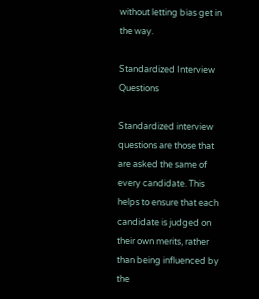without letting bias get in the way.

Standardized Interview Questions

Standardized interview questions are those that are asked the same of every candidate. This helps to ensure that each candidate is judged on their own merits, rather than being influenced by the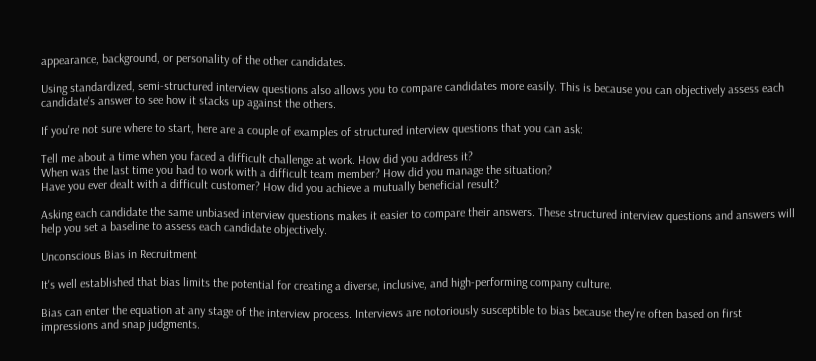appearance, background, or personality of the other candidates.

Using standardized, semi-structured interview questions also allows you to compare candidates more easily. This is because you can objectively assess each candidate's answer to see how it stacks up against the others.

If you're not sure where to start, here are a couple of examples of structured interview questions that you can ask:

Tell me about a time when you faced a difficult challenge at work. How did you address it?
When was the last time you had to work with a difficult team member? How did you manage the situation?
Have you ever dealt with a difficult customer? How did you achieve a mutually beneficial result?

Asking each candidate the same unbiased interview questions makes it easier to compare their answers. These structured interview questions and answers will help you set a baseline to assess each candidate objectively.

Unconscious Bias in Recruitment

It's well established that bias limits the potential for creating a diverse, inclusive, and high-performing company culture.

Bias can enter the equation at any stage of the interview process. Interviews are notoriously susceptible to bias because they're often based on first impressions and snap judgments.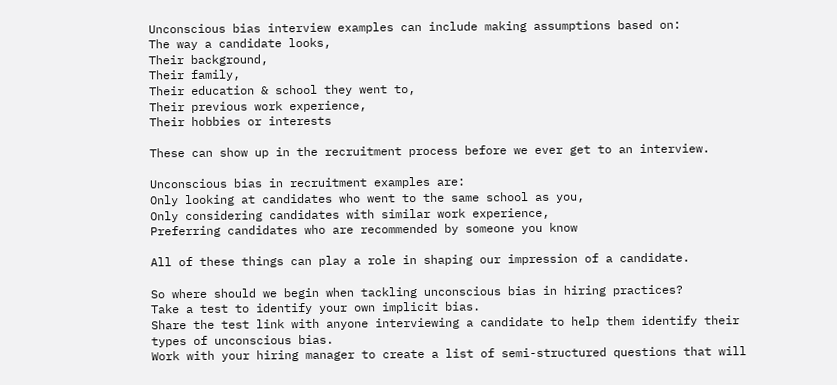Unconscious bias interview examples can include making assumptions based on:
The way a candidate looks,
Their background,
Their family,
Their education & school they went to,
Their previous work experience,
Their hobbies or interests

These can show up in the recruitment process before we ever get to an interview.

Unconscious bias in recruitment examples are:
Only looking at candidates who went to the same school as you,
Only considering candidates with similar work experience,
Preferring candidates who are recommended by someone you know

All of these things can play a role in shaping our impression of a candidate.

So where should we begin when tackling unconscious bias in hiring practices?
Take a test to identify your own implicit bias.
Share the test link with anyone interviewing a candidate to help them identify their types of unconscious bias.
Work with your hiring manager to create a list of semi-structured questions that will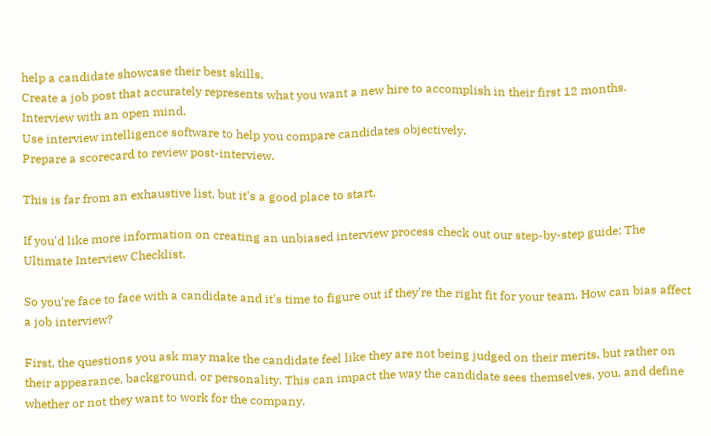help a candidate showcase their best skills.
Create a job post that accurately represents what you want a new hire to accomplish in their first 12 months.
Interview with an open mind.
Use interview intelligence software to help you compare candidates objectively.
Prepare a scorecard to review post-interview.

This is far from an exhaustive list, but it's a good place to start.

If you'd like more information on creating an unbiased interview process check out our step-by-step guide: The Ultimate Interview Checklist.

So you're face to face with a candidate and it's time to figure out if they're the right fit for your team. How can bias affect a job interview?

First, the questions you ask may make the candidate feel like they are not being judged on their merits, but rather on their appearance, background, or personality. This can impact the way the candidate sees themselves, you, and define whether or not they want to work for the company.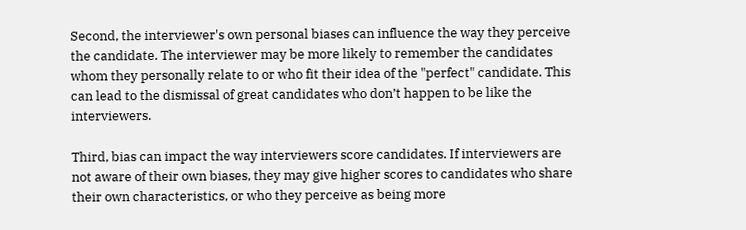Second, the interviewer's own personal biases can influence the way they perceive the candidate. The interviewer may be more likely to remember the candidates whom they personally relate to or who fit their idea of the "perfect" candidate. This can lead to the dismissal of great candidates who don’t happen to be like the interviewers.

Third, bias can impact the way interviewers score candidates. If interviewers are not aware of their own biases, they may give higher scores to candidates who share their own characteristics, or who they perceive as being more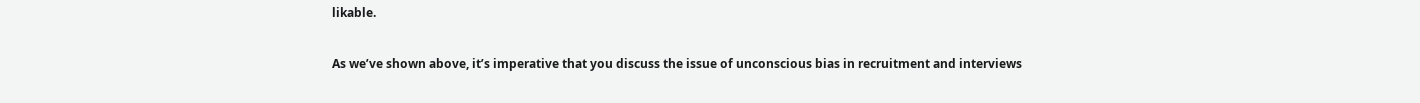likable.

As we’ve shown above, it’s imperative that you discuss the issue of unconscious bias in recruitment and interviews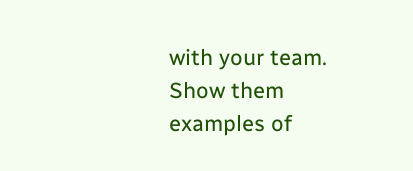with your team. Show them examples of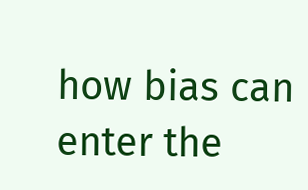how bias can enter the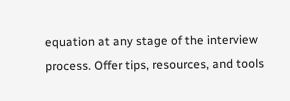equation at any stage of the interview process. Offer tips, resources, and tools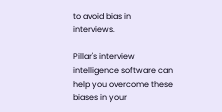to avoid bias in interviews.

Pillar's interview intelligence software can help you overcome these biases in your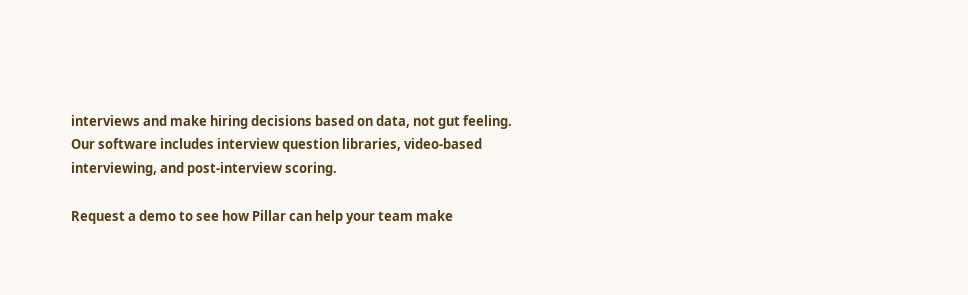interviews and make hiring decisions based on data, not gut feeling. Our software includes interview question libraries, video-based interviewing, and post-interview scoring.

Request a demo to see how Pillar can help your team make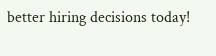better hiring decisions today!